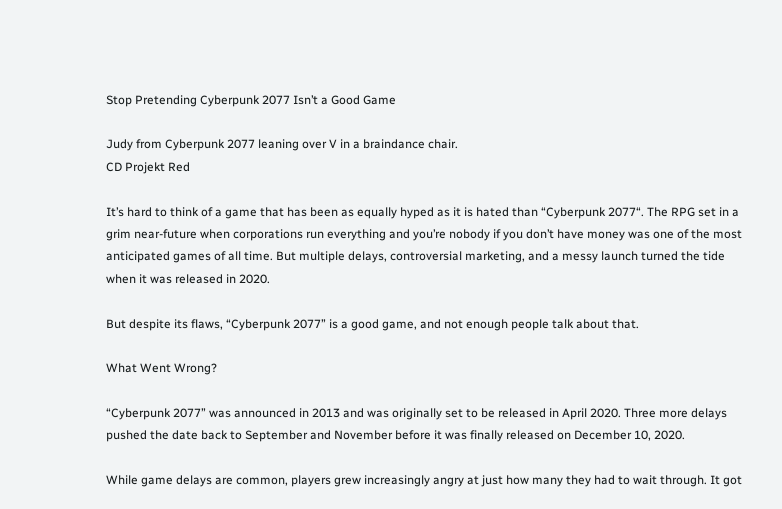Stop Pretending Cyberpunk 2077 Isn’t a Good Game

Judy from Cyberpunk 2077 leaning over V in a braindance chair.
CD Projekt Red

It’s hard to think of a game that has been as equally hyped as it is hated than “Cyberpunk 2077“. The RPG set in a grim near-future when corporations run everything and you’re nobody if you don’t have money was one of the most anticipated games of all time. But multiple delays, controversial marketing, and a messy launch turned the tide when it was released in 2020.

But despite its flaws, “Cyberpunk 2077” is a good game, and not enough people talk about that.

What Went Wrong?

“Cyberpunk 2077” was announced in 2013 and was originally set to be released in April 2020. Three more delays pushed the date back to September and November before it was finally released on December 10, 2020.

While game delays are common, players grew increasingly angry at just how many they had to wait through. It got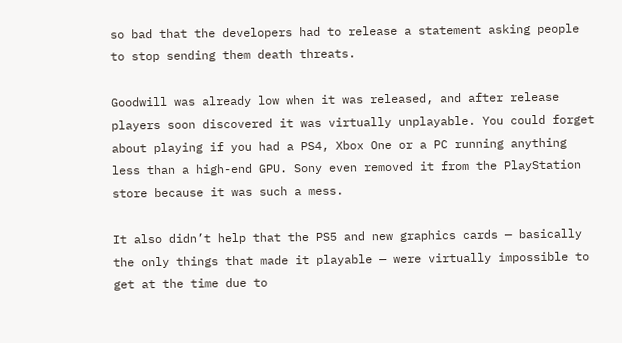so bad that the developers had to release a statement asking people to stop sending them death threats.

Goodwill was already low when it was released, and after release players soon discovered it was virtually unplayable. You could forget about playing if you had a PS4, Xbox One or a PC running anything less than a high-end GPU. Sony even removed it from the PlayStation store because it was such a mess.

It also didn’t help that the PS5 and new graphics cards — basically the only things that made it playable — were virtually impossible to get at the time due to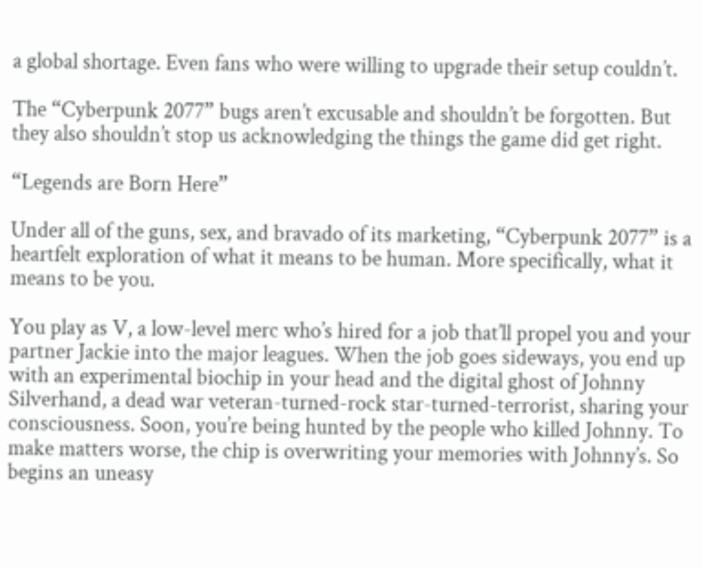a global shortage. Even fans who were willing to upgrade their setup couldn’t.

The “Cyberpunk 2077” bugs aren’t excusable and shouldn’t be forgotten. But they also shouldn’t stop us acknowledging the things the game did get right.

“Legends are Born Here”

Under all of the guns, sex, and bravado of its marketing, “Cyberpunk 2077” is a heartfelt exploration of what it means to be human. More specifically, what it means to be you.

You play as V, a low-level merc who’s hired for a job that’ll propel you and your partner Jackie into the major leagues. When the job goes sideways, you end up with an experimental biochip in your head and the digital ghost of Johnny Silverhand, a dead war veteran-turned-rock star-turned-terrorist, sharing your consciousness. Soon, you’re being hunted by the people who killed Johnny. To make matters worse, the chip is overwriting your memories with Johnny’s. So begins an uneasy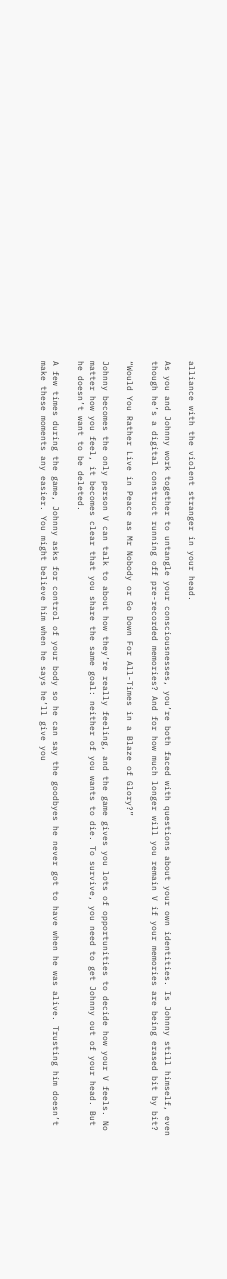alliance with the violent stranger in your head.

As you and Johnny work together to untangle your consciousnesses, you’re both faced with questions about your own identities. Is Johnny still himself, even though he’s a digital construct running off pre-recorded memories? And for how much longer will you remain V if your memories are being erased bit by bit?

“Would You Rather Live in Peace as Mr Nobody or Go Down For All-Times in a Blaze of Glory?”

Johnny becomes the only person V can talk to about how they’re really feeling, and the game gives you lots of opportunities to decide how your V feels. No matter how you feel, it becomes clear that you share the same goal: neither of you wants to die. To survive, you need to get Johnny out of your head. But he doesn’t want to be deleted.

A few times during the game, Johnny asks for control of your body so he can say the goodbyes he never got to have when he was alive. Trusting him doesn’t make these moments any easier. You might believe him when he says he’ll give you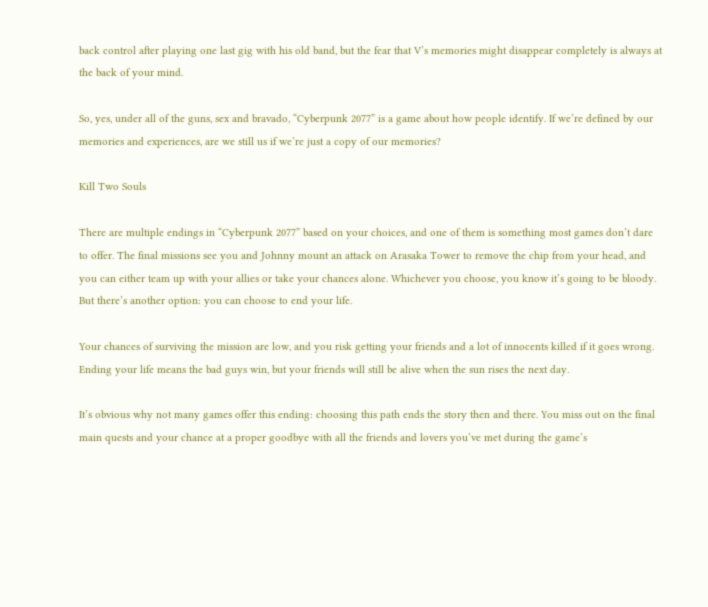back control after playing one last gig with his old band, but the fear that V’s memories might disappear completely is always at the back of your mind.

So, yes, under all of the guns, sex and bravado, “Cyberpunk 2077” is a game about how people identify. If we’re defined by our memories and experiences, are we still us if we’re just a copy of our memories?

Kill Two Souls

There are multiple endings in “Cyberpunk 2077” based on your choices, and one of them is something most games don’t dare to offer. The final missions see you and Johnny mount an attack on Arasaka Tower to remove the chip from your head, and you can either team up with your allies or take your chances alone. Whichever you choose, you know it’s going to be bloody. But there’s another option: you can choose to end your life.

Your chances of surviving the mission are low, and you risk getting your friends and a lot of innocents killed if it goes wrong. Ending your life means the bad guys win, but your friends will still be alive when the sun rises the next day.

It’s obvious why not many games offer this ending: choosing this path ends the story then and there. You miss out on the final main quests and your chance at a proper goodbye with all the friends and lovers you’ve met during the game’s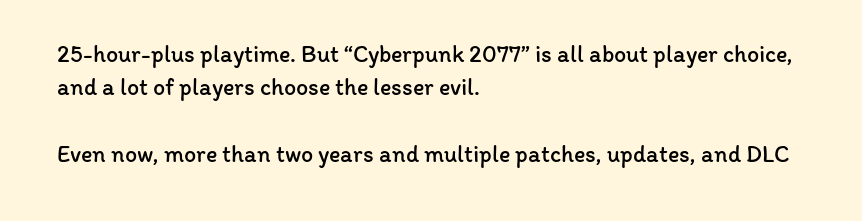25-hour-plus playtime. But “Cyberpunk 2077” is all about player choice, and a lot of players choose the lesser evil.

Even now, more than two years and multiple patches, updates, and DLC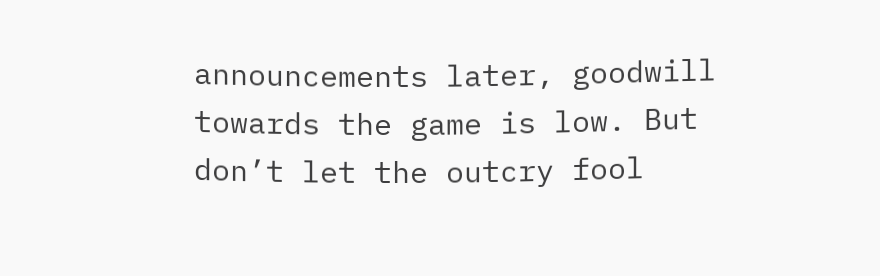announcements later, goodwill towards the game is low. But don’t let the outcry fool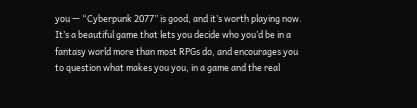you — “Cyberpunk 2077” is good, and it’s worth playing now. It’s a beautiful game that lets you decide who you’d be in a fantasy world more than most RPGs do, and encourages you to question what makes you you, in a game and the real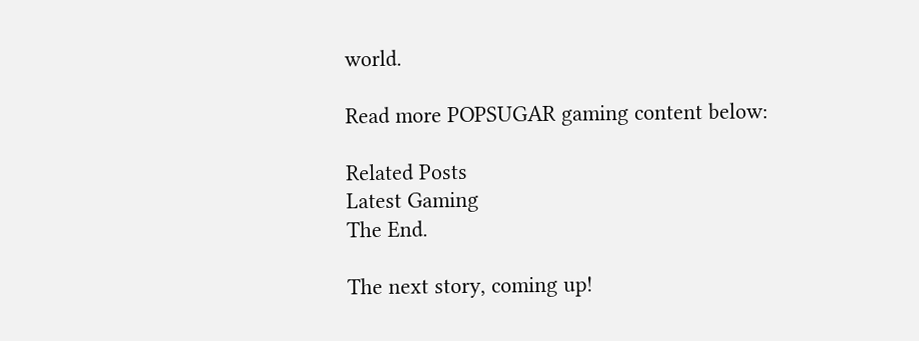world.

Read more POPSUGAR gaming content below:

Related Posts
Latest Gaming
The End.

The next story, coming up!